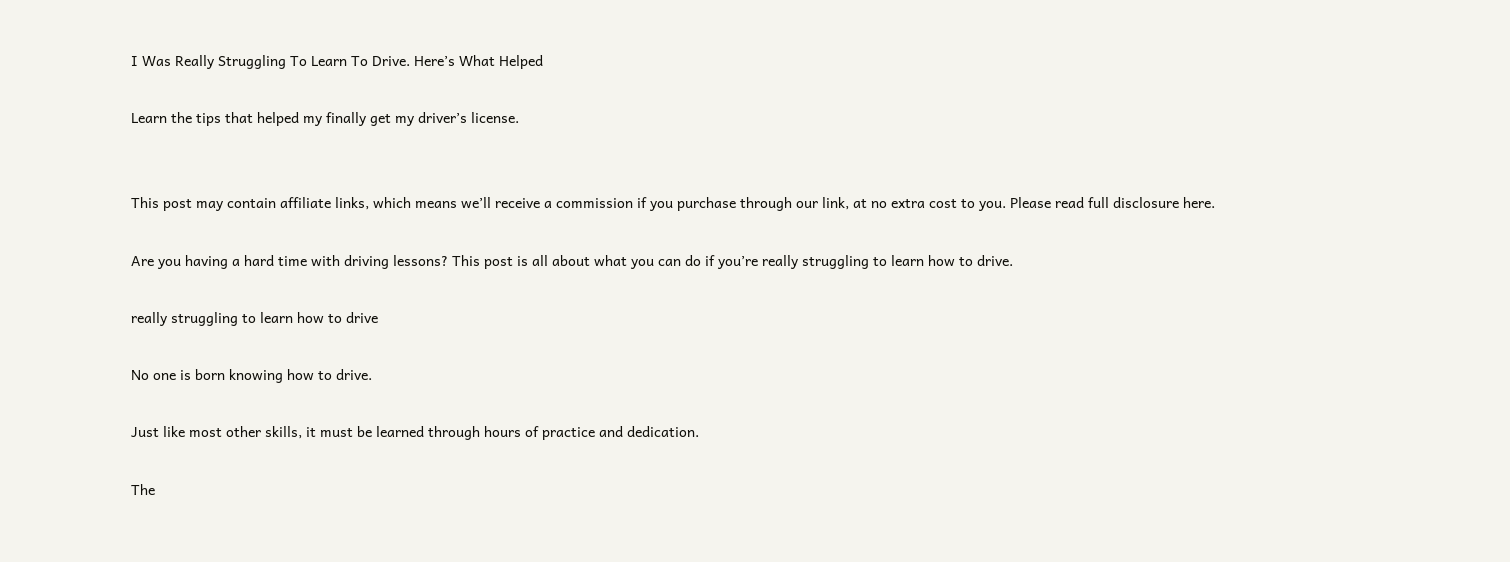I Was Really Struggling To Learn To Drive. Here’s What Helped

Learn the tips that helped my finally get my driver’s license.


This post may contain affiliate links, which means we’ll receive a commission if you purchase through our link, at no extra cost to you. Please read full disclosure here.

Are you having a hard time with driving lessons? This post is all about what you can do if you’re really struggling to learn how to drive.

really struggling to learn how to drive

No one is born knowing how to drive.

Just like most other skills, it must be learned through hours of practice and dedication.

The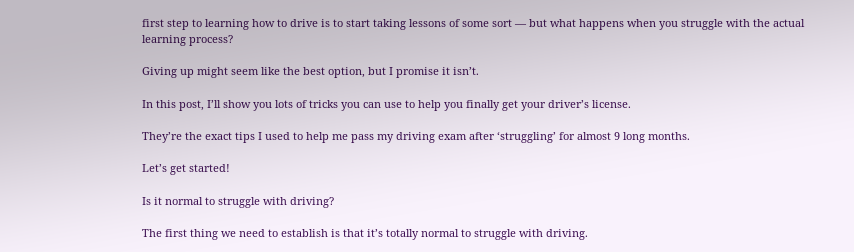first step to learning how to drive is to start taking lessons of some sort — but what happens when you struggle with the actual learning process?

Giving up might seem like the best option, but I promise it isn’t.

In this post, I’ll show you lots of tricks you can use to help you finally get your driver’s license.

They’re the exact tips I used to help me pass my driving exam after ‘struggling’ for almost 9 long months.

Let’s get started!

Is it normal to struggle with driving?

The first thing we need to establish is that it’s totally normal to struggle with driving.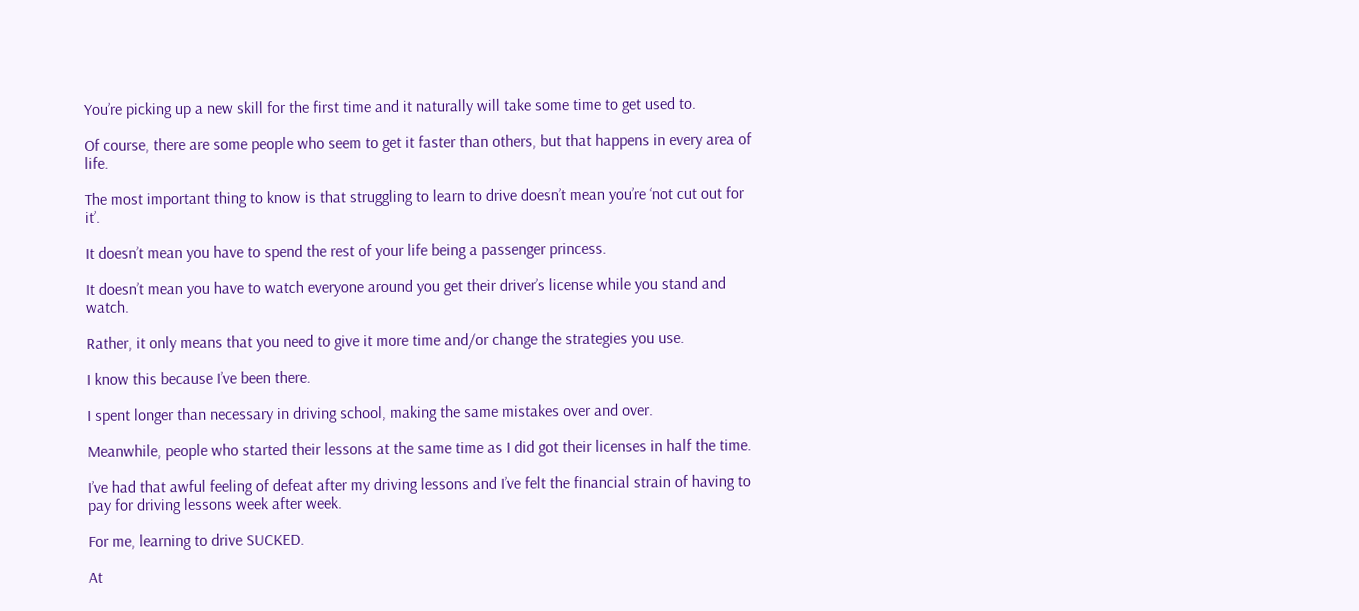You’re picking up a new skill for the first time and it naturally will take some time to get used to.

Of course, there are some people who seem to get it faster than others, but that happens in every area of life.

The most important thing to know is that struggling to learn to drive doesn’t mean you’re ‘not cut out for it’.

It doesn’t mean you have to spend the rest of your life being a passenger princess.

It doesn’t mean you have to watch everyone around you get their driver’s license while you stand and watch.

Rather, it only means that you need to give it more time and/or change the strategies you use.

I know this because I’ve been there.

I spent longer than necessary in driving school, making the same mistakes over and over.

Meanwhile, people who started their lessons at the same time as I did got their licenses in half the time.

I’ve had that awful feeling of defeat after my driving lessons and I’ve felt the financial strain of having to pay for driving lessons week after week.

For me, learning to drive SUCKED.

At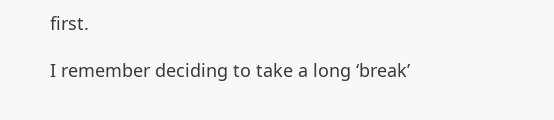first.

I remember deciding to take a long ‘break’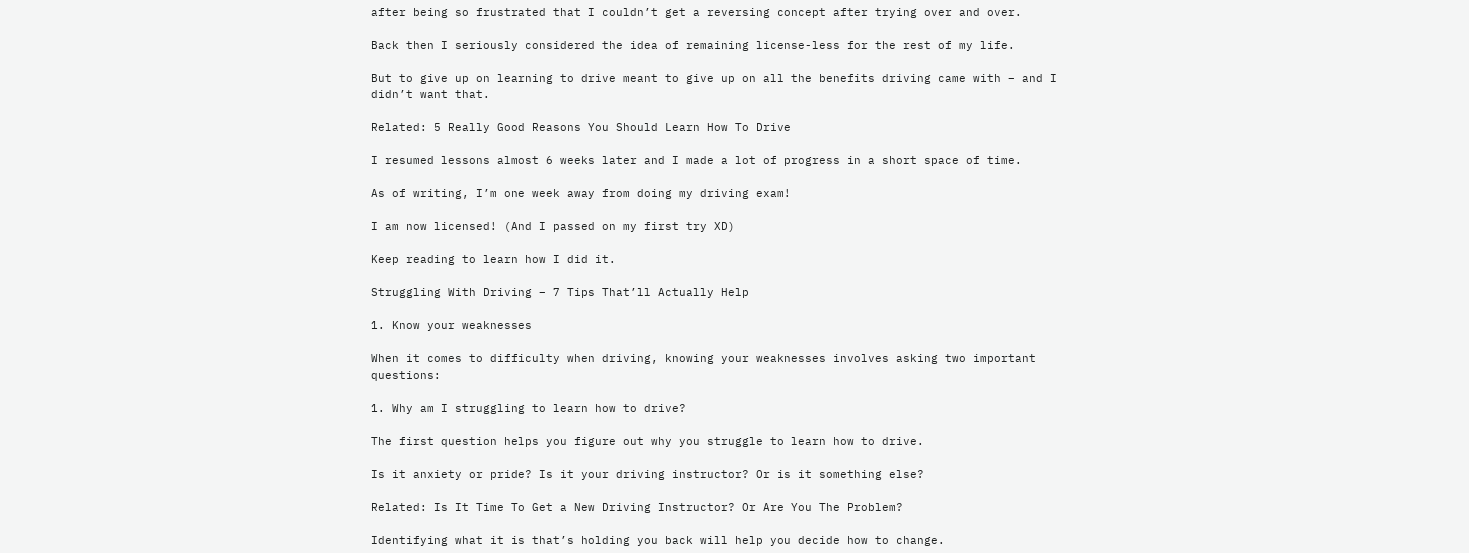after being so frustrated that I couldn’t get a reversing concept after trying over and over.

Back then I seriously considered the idea of remaining license-less for the rest of my life.

But to give up on learning to drive meant to give up on all the benefits driving came with – and I didn’t want that.

Related: 5 Really Good Reasons You Should Learn How To Drive

I resumed lessons almost 6 weeks later and I made a lot of progress in a short space of time.

As of writing, I’m one week away from doing my driving exam!

I am now licensed! (And I passed on my first try XD)

Keep reading to learn how I did it.

Struggling With Driving – 7 Tips That’ll Actually Help

1. Know your weaknesses

When it comes to difficulty when driving, knowing your weaknesses involves asking two important questions:

1. Why am I struggling to learn how to drive?

The first question helps you figure out why you struggle to learn how to drive.

Is it anxiety or pride? Is it your driving instructor? Or is it something else?

Related: Is It Time To Get a New Driving Instructor? Or Are You The Problem?

Identifying what it is that’s holding you back will help you decide how to change.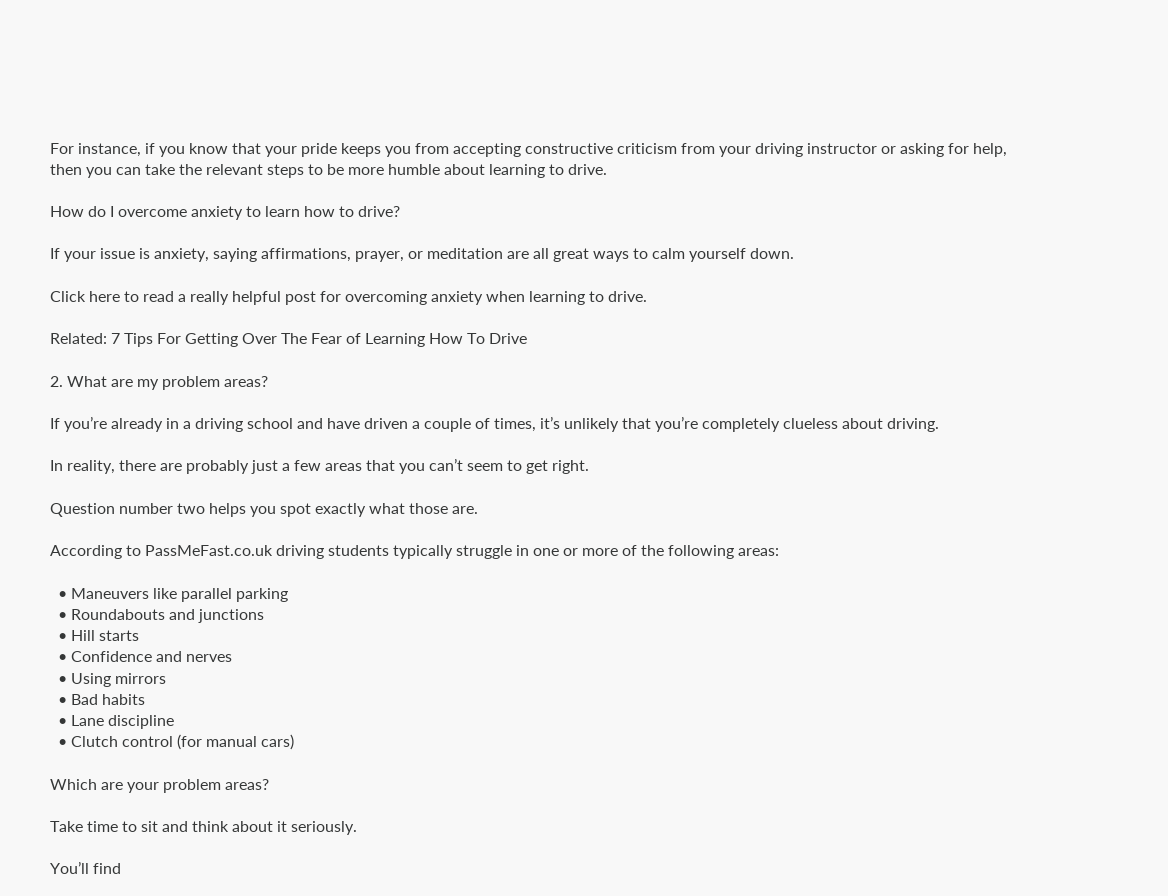For instance, if you know that your pride keeps you from accepting constructive criticism from your driving instructor or asking for help, then you can take the relevant steps to be more humble about learning to drive.

How do I overcome anxiety to learn how to drive?

If your issue is anxiety, saying affirmations, prayer, or meditation are all great ways to calm yourself down.

Click here to read a really helpful post for overcoming anxiety when learning to drive.

Related: 7 Tips For Getting Over The Fear of Learning How To Drive

2. What are my problem areas?

If you’re already in a driving school and have driven a couple of times, it’s unlikely that you’re completely clueless about driving.

In reality, there are probably just a few areas that you can’t seem to get right.

Question number two helps you spot exactly what those are.

According to PassMeFast.co.uk driving students typically struggle in one or more of the following areas:

  • Maneuvers like parallel parking
  • Roundabouts and junctions
  • Hill starts
  • Confidence and nerves
  • Using mirrors
  • Bad habits
  • Lane discipline
  • Clutch control (for manual cars)

Which are your problem areas?

Take time to sit and think about it seriously.

You’ll find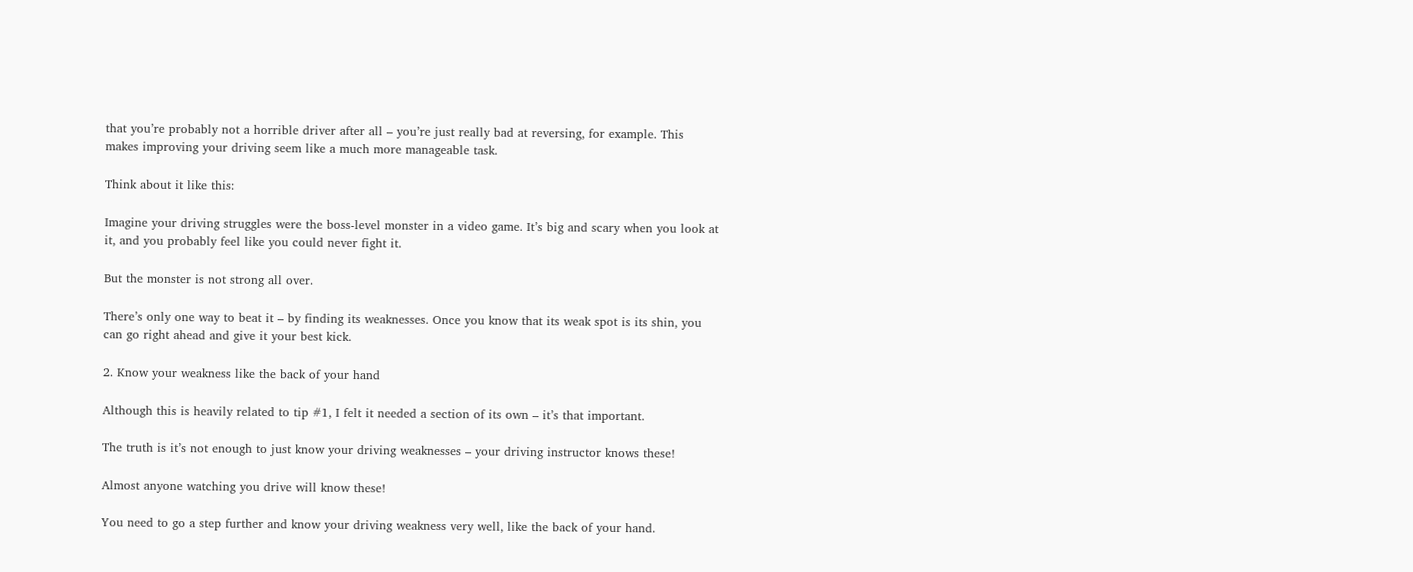that you’re probably not a horrible driver after all – you’re just really bad at reversing, for example. This makes improving your driving seem like a much more manageable task.

Think about it like this:

Imagine your driving struggles were the boss-level monster in a video game. It’s big and scary when you look at it, and you probably feel like you could never fight it.

But the monster is not strong all over.

There’s only one way to beat it – by finding its weaknesses. Once you know that its weak spot is its shin, you can go right ahead and give it your best kick.

2. Know your weakness like the back of your hand

Although this is heavily related to tip #1, I felt it needed a section of its own – it’s that important.

The truth is it’s not enough to just know your driving weaknesses – your driving instructor knows these!

Almost anyone watching you drive will know these!

You need to go a step further and know your driving weakness very well, like the back of your hand.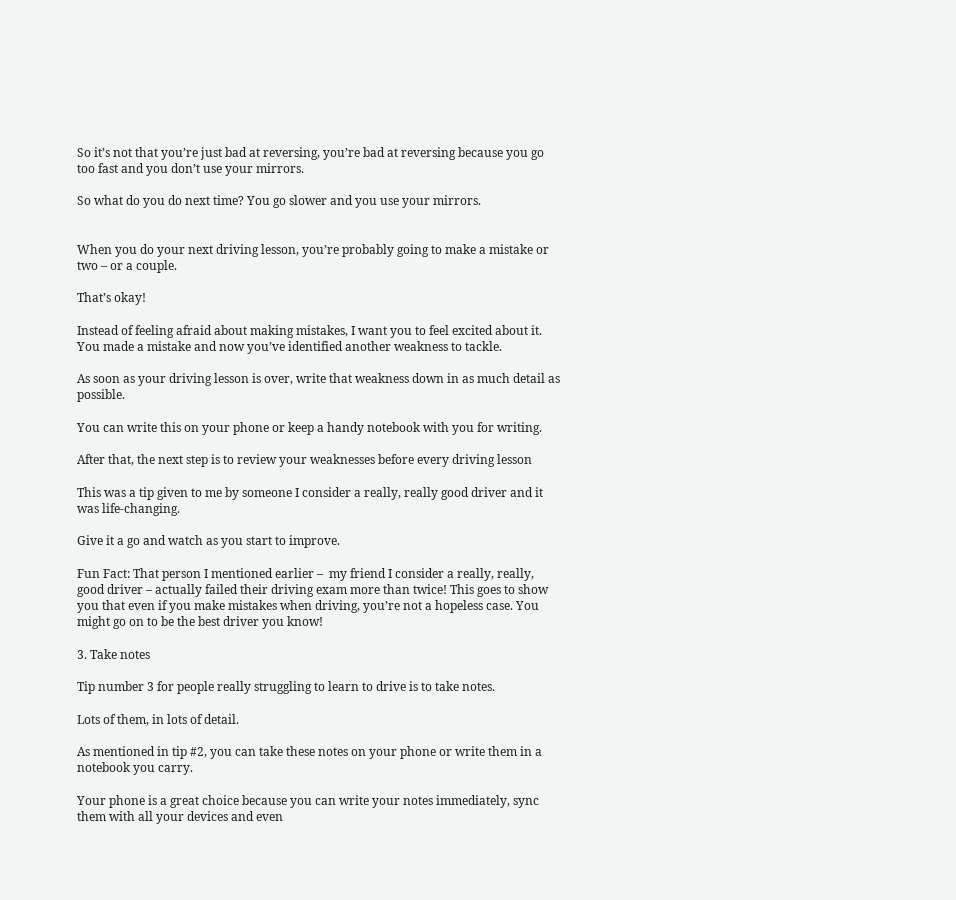So it’s not that you’re just bad at reversing, you’re bad at reversing because you go too fast and you don’t use your mirrors.

So what do you do next time? You go slower and you use your mirrors.


When you do your next driving lesson, you’re probably going to make a mistake or two – or a couple.

That’s okay!

Instead of feeling afraid about making mistakes, I want you to feel excited about it. You made a mistake and now you’ve identified another weakness to tackle.

As soon as your driving lesson is over, write that weakness down in as much detail as possible.

You can write this on your phone or keep a handy notebook with you for writing.

After that, the next step is to review your weaknesses before every driving lesson

This was a tip given to me by someone I consider a really, really good driver and it was life-changing.

Give it a go and watch as you start to improve.

Fun Fact: That person I mentioned earlier –  my friend I consider a really, really, good driver – actually failed their driving exam more than twice! This goes to show you that even if you make mistakes when driving, you’re not a hopeless case. You might go on to be the best driver you know!

3. Take notes

Tip number 3 for people really struggling to learn to drive is to take notes.

Lots of them, in lots of detail.

As mentioned in tip #2, you can take these notes on your phone or write them in a notebook you carry.

Your phone is a great choice because you can write your notes immediately, sync them with all your devices and even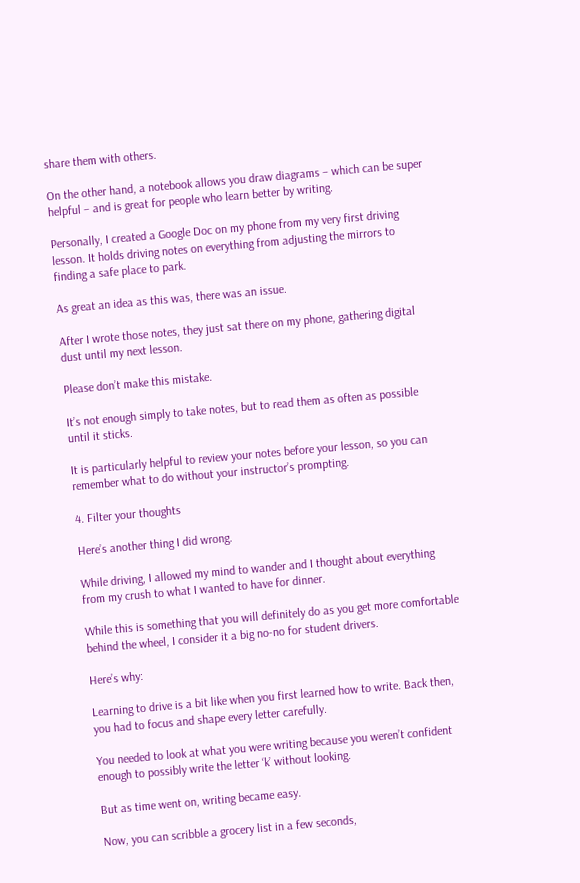share them with others.

On the other hand, a notebook allows you draw diagrams – which can be super helpful – and is great for people who learn better by writing.

Personally, I created a Google Doc on my phone from my very first driving lesson. It holds driving notes on everything from adjusting the mirrors to finding a safe place to park.

As great an idea as this was, there was an issue.

After I wrote those notes, they just sat there on my phone, gathering digital dust until my next lesson.

Please don’t make this mistake.

It’s not enough simply to take notes, but to read them as often as possible until it sticks.

It is particularly helpful to review your notes before your lesson, so you can remember what to do without your instructor’s prompting.

4. Filter your thoughts

Here’s another thing I did wrong.

While driving, I allowed my mind to wander and I thought about everything from my crush to what I wanted to have for dinner.

While this is something that you will definitely do as you get more comfortable behind the wheel, I consider it a big no-no for student drivers.

Here’s why:

Learning to drive is a bit like when you first learned how to write. Back then, you had to focus and shape every letter carefully.

You needed to look at what you were writing because you weren’t confident enough to possibly write the letter ‘k’ without looking.

But as time went on, writing became easy.

Now, you can scribble a grocery list in a few seconds,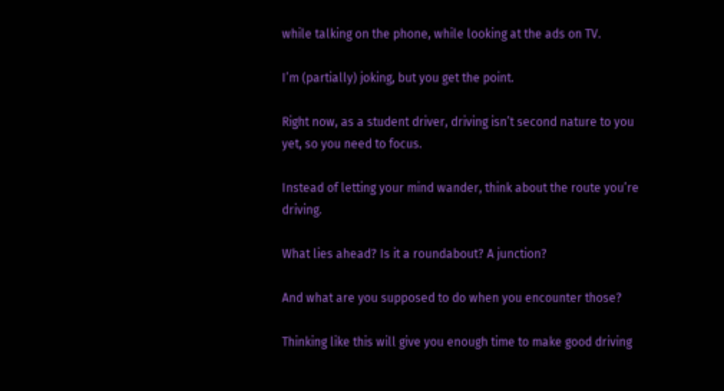while talking on the phone, while looking at the ads on TV.

I’m (partially) joking, but you get the point.

Right now, as a student driver, driving isn’t second nature to you yet, so you need to focus.

Instead of letting your mind wander, think about the route you’re driving.

What lies ahead? Is it a roundabout? A junction?

And what are you supposed to do when you encounter those?

Thinking like this will give you enough time to make good driving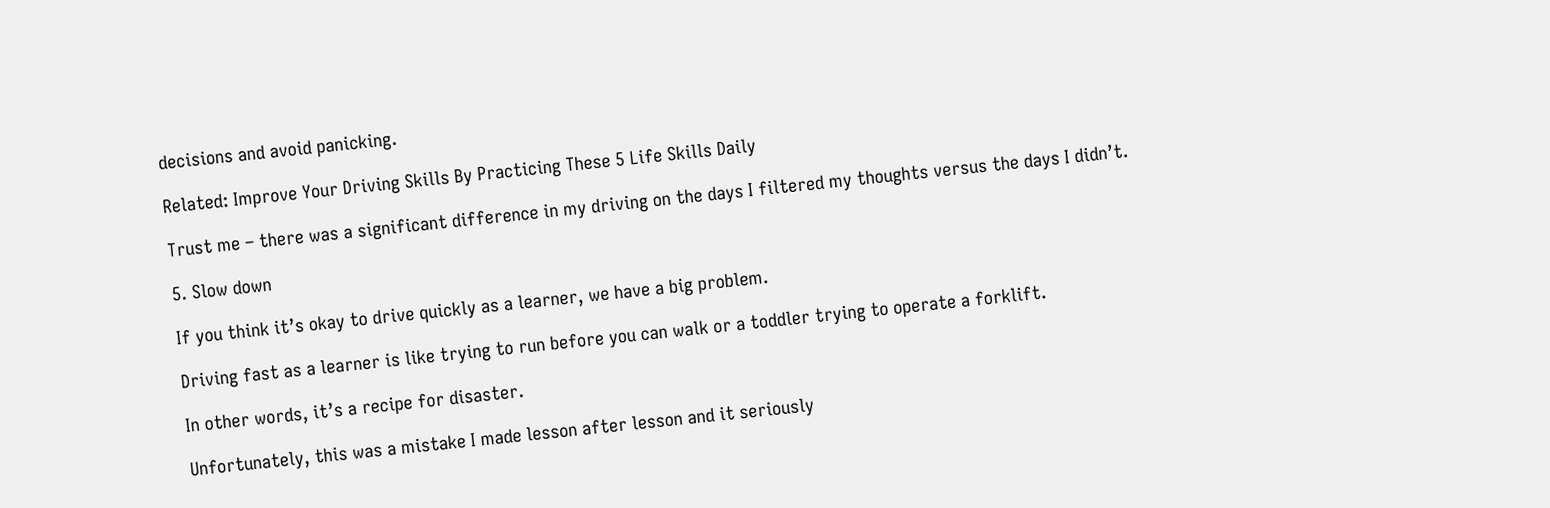decisions and avoid panicking.

Related: Improve Your Driving Skills By Practicing These 5 Life Skills Daily

Trust me – there was a significant difference in my driving on the days I filtered my thoughts versus the days I didn’t.

5. Slow down

If you think it’s okay to drive quickly as a learner, we have a big problem.

Driving fast as a learner is like trying to run before you can walk or a toddler trying to operate a forklift.

In other words, it’s a recipe for disaster.

Unfortunately, this was a mistake I made lesson after lesson and it seriously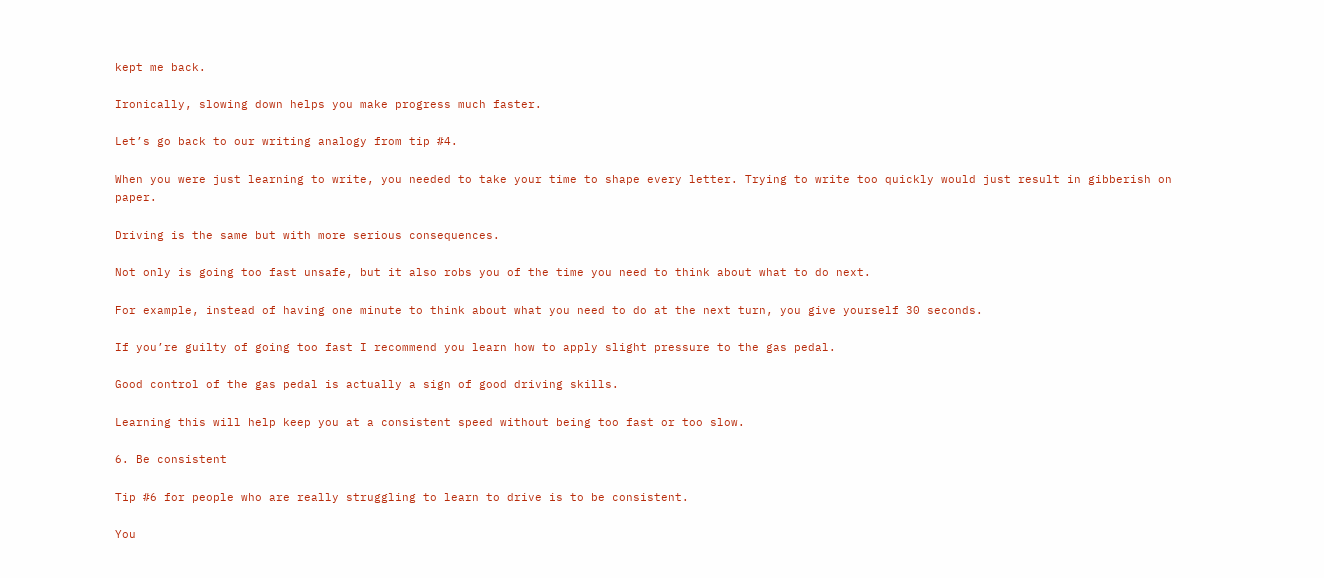kept me back.

Ironically, slowing down helps you make progress much faster.

Let’s go back to our writing analogy from tip #4.

When you were just learning to write, you needed to take your time to shape every letter. Trying to write too quickly would just result in gibberish on paper.

Driving is the same but with more serious consequences.

Not only is going too fast unsafe, but it also robs you of the time you need to think about what to do next.

For example, instead of having one minute to think about what you need to do at the next turn, you give yourself 30 seconds.

If you’re guilty of going too fast I recommend you learn how to apply slight pressure to the gas pedal.

Good control of the gas pedal is actually a sign of good driving skills.

Learning this will help keep you at a consistent speed without being too fast or too slow.

6. Be consistent

Tip #6 for people who are really struggling to learn to drive is to be consistent.

You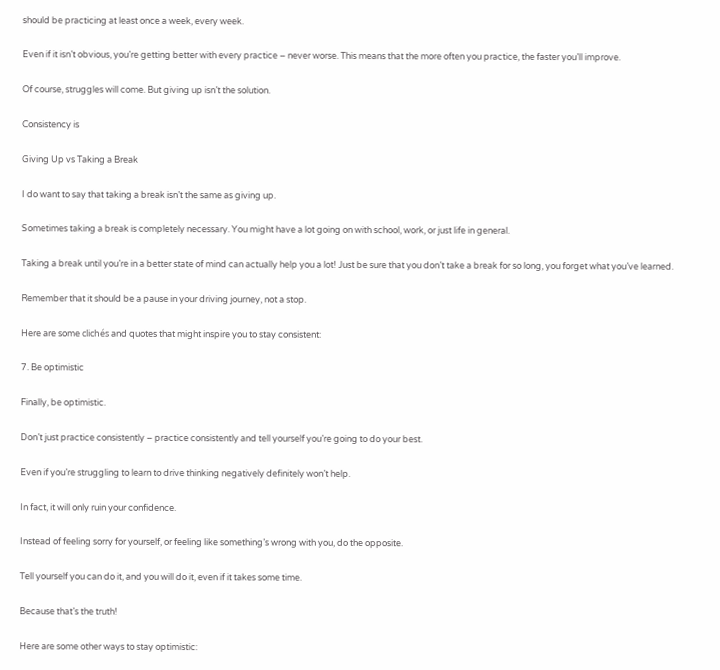should be practicing at least once a week, every week.

Even if it isn’t obvious, you’re getting better with every practice – never worse. This means that the more often you practice, the faster you’ll improve.

Of course, struggles will come. But giving up isn’t the solution.

Consistency is

Giving Up vs Taking a Break

I do want to say that taking a break isn’t the same as giving up.

Sometimes taking a break is completely necessary. You might have a lot going on with school, work, or just life in general.

Taking a break until you’re in a better state of mind can actually help you a lot! Just be sure that you don’t take a break for so long, you forget what you’ve learned.

Remember that it should be a pause in your driving journey, not a stop.

Here are some clichés and quotes that might inspire you to stay consistent:

7. Be optimistic

Finally, be optimistic.

Don’t just practice consistently – practice consistently and tell yourself you’re going to do your best.

Even if you’re struggling to learn to drive thinking negatively definitely won’t help.

In fact, it will only ruin your confidence.

Instead of feeling sorry for yourself, or feeling like something’s wrong with you, do the opposite.

Tell yourself you can do it, and you will do it, even if it takes some time.

Because that’s the truth!

Here are some other ways to stay optimistic: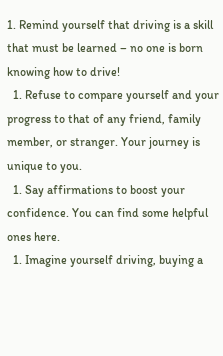1. Remind yourself that driving is a skill that must be learned – no one is born knowing how to drive!
  1. Refuse to compare yourself and your progress to that of any friend, family member, or stranger. Your journey is unique to you.
  1. Say affirmations to boost your confidence. You can find some helpful ones here.
  1. Imagine yourself driving, buying a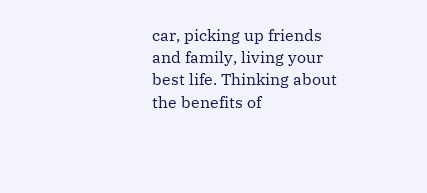car, picking up friends and family, living your best life. Thinking about the benefits of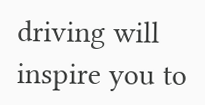driving will inspire you to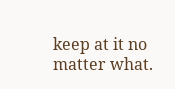keep at it no matter what.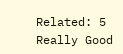Related: 5 Really Good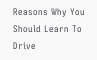Reasons Why You Should Learn To Drive